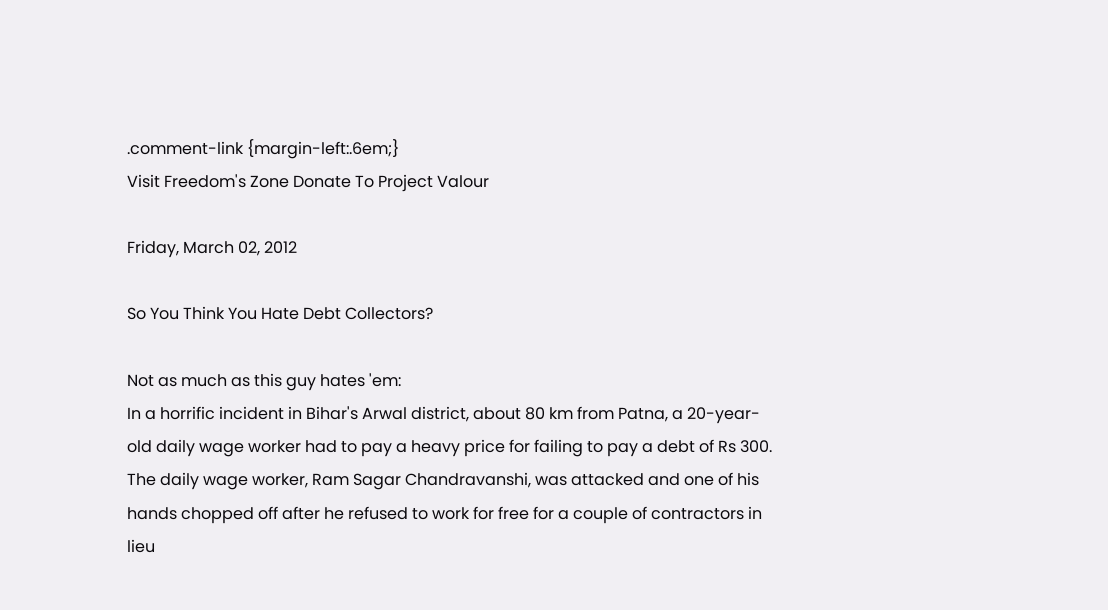.comment-link {margin-left:.6em;}
Visit Freedom's Zone Donate To Project Valour

Friday, March 02, 2012

So You Think You Hate Debt Collectors?

Not as much as this guy hates 'em:
In a horrific incident in Bihar's Arwal district, about 80 km from Patna, a 20-year-old daily wage worker had to pay a heavy price for failing to pay a debt of Rs 300. The daily wage worker, Ram Sagar Chandravanshi, was attacked and one of his hands chopped off after he refused to work for free for a couple of contractors in lieu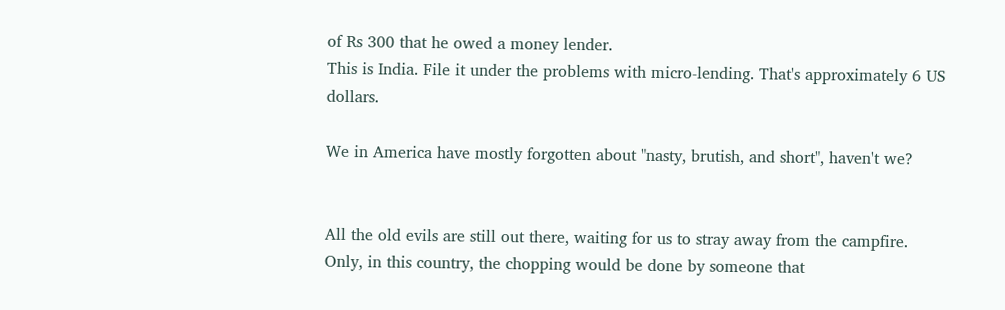of Rs 300 that he owed a money lender.
This is India. File it under the problems with micro-lending. That's approximately 6 US dollars.

We in America have mostly forgotten about "nasty, brutish, and short", haven't we?


All the old evils are still out there, waiting for us to stray away from the campfire.
Only, in this country, the chopping would be done by someone that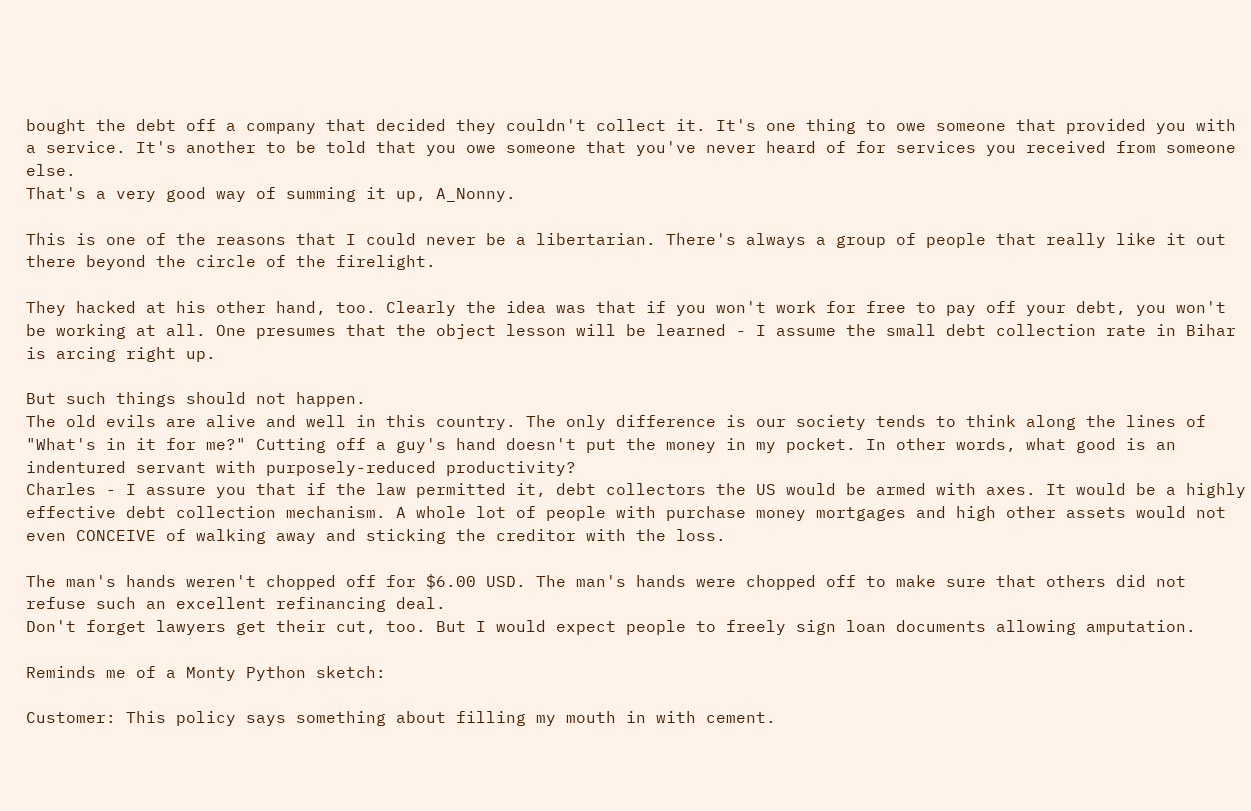bought the debt off a company that decided they couldn't collect it. It's one thing to owe someone that provided you with a service. It's another to be told that you owe someone that you've never heard of for services you received from someone else.
That's a very good way of summing it up, A_Nonny.

This is one of the reasons that I could never be a libertarian. There's always a group of people that really like it out there beyond the circle of the firelight.

They hacked at his other hand, too. Clearly the idea was that if you won't work for free to pay off your debt, you won't be working at all. One presumes that the object lesson will be learned - I assume the small debt collection rate in Bihar is arcing right up.

But such things should not happen.
The old evils are alive and well in this country. The only difference is our society tends to think along the lines of "What's in it for me?" Cutting off a guy's hand doesn't put the money in my pocket. In other words, what good is an indentured servant with purposely-reduced productivity?
Charles - I assure you that if the law permitted it, debt collectors the US would be armed with axes. It would be a highly effective debt collection mechanism. A whole lot of people with purchase money mortgages and high other assets would not even CONCEIVE of walking away and sticking the creditor with the loss.

The man's hands weren't chopped off for $6.00 USD. The man's hands were chopped off to make sure that others did not refuse such an excellent refinancing deal.
Don't forget lawyers get their cut, too. But I would expect people to freely sign loan documents allowing amputation.

Reminds me of a Monty Python sketch:

Customer: This policy says something about filling my mouth in with cement.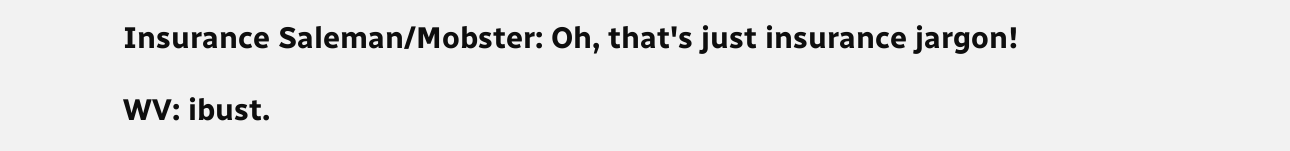Insurance Saleman/Mobster: Oh, that's just insurance jargon!

WV: ibust.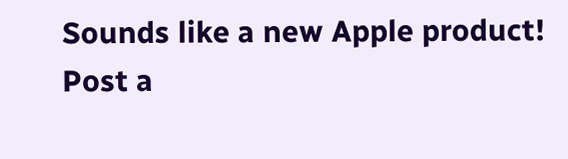Sounds like a new Apple product!
Post a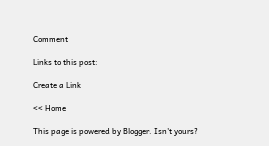Comment

Links to this post:

Create a Link

<< Home

This page is powered by Blogger. Isn't yours?